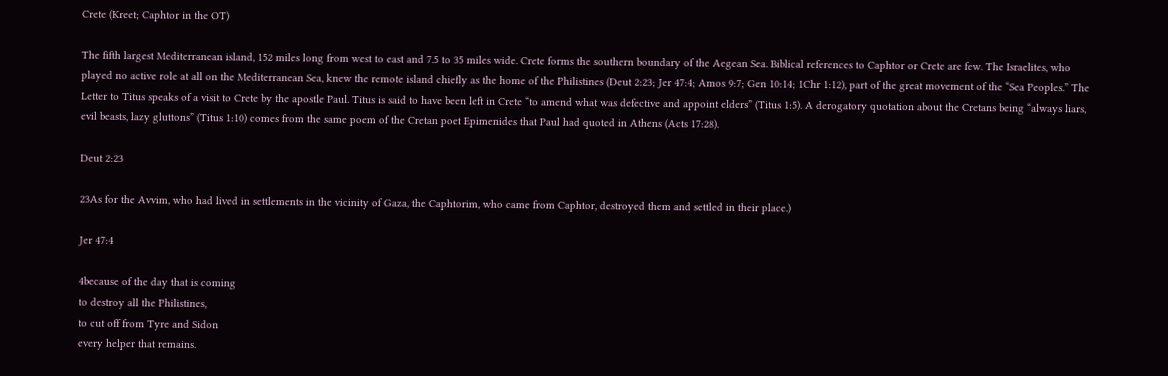Crete (Kreet; Caphtor in the OT)

The fifth largest Mediterranean island, 152 miles long from west to east and 7.5 to 35 miles wide. Crete forms the southern boundary of the Aegean Sea. Biblical references to Caphtor or Crete are few. The Israelites, who played no active role at all on the Mediterranean Sea, knew the remote island chiefly as the home of the Philistines (Deut 2:23; Jer 47:4; Amos 9:7; Gen 10:14; 1Chr 1:12), part of the great movement of the “Sea Peoples.” The Letter to Titus speaks of a visit to Crete by the apostle Paul. Titus is said to have been left in Crete “to amend what was defective and appoint elders” (Titus 1:5). A derogatory quotation about the Cretans being “always liars, evil beasts, lazy gluttons” (Titus 1:10) comes from the same poem of the Cretan poet Epimenides that Paul had quoted in Athens (Acts 17:28).

Deut 2:23

23As for the Avvim, who had lived in settlements in the vicinity of Gaza, the Caphtorim, who came from Caphtor, destroyed them and settled in their place.)

Jer 47:4

4because of the day that is coming
to destroy all the Philistines,
to cut off from Tyre and Sidon
every helper that remains.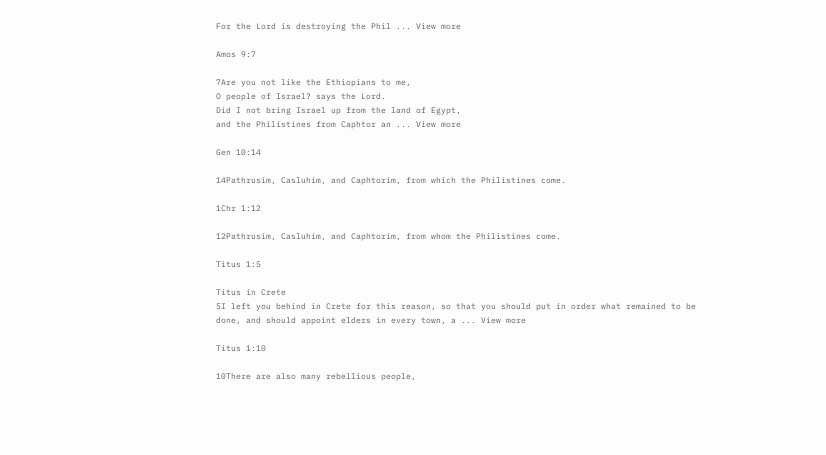For the Lord is destroying the Phil ... View more

Amos 9:7

7Are you not like the Ethiopians to me,
O people of Israel? says the Lord.
Did I not bring Israel up from the land of Egypt,
and the Philistines from Caphtor an ... View more

Gen 10:14

14Pathrusim, Casluhim, and Caphtorim, from which the Philistines come.

1Chr 1:12

12Pathrusim, Casluhim, and Caphtorim, from whom the Philistines come.

Titus 1:5

Titus in Crete
5I left you behind in Crete for this reason, so that you should put in order what remained to be done, and should appoint elders in every town, a ... View more

Titus 1:10

10There are also many rebellious people,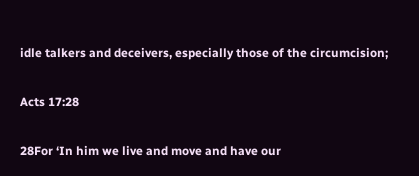idle talkers and deceivers, especially those of the circumcision;

Acts 17:28

28For ‘In him we live and move and have our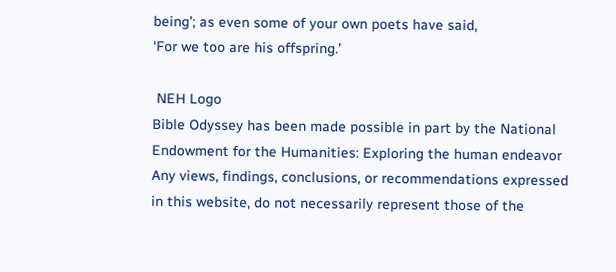being’; as even some of your own poets have said,
‘For we too are his offspring.’

 NEH Logo
Bible Odyssey has been made possible in part by the National Endowment for the Humanities: Exploring the human endeavor
Any views, findings, conclusions, or recommendations expressed in this website, do not necessarily represent those of the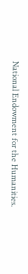National Endowment for the Humanities.